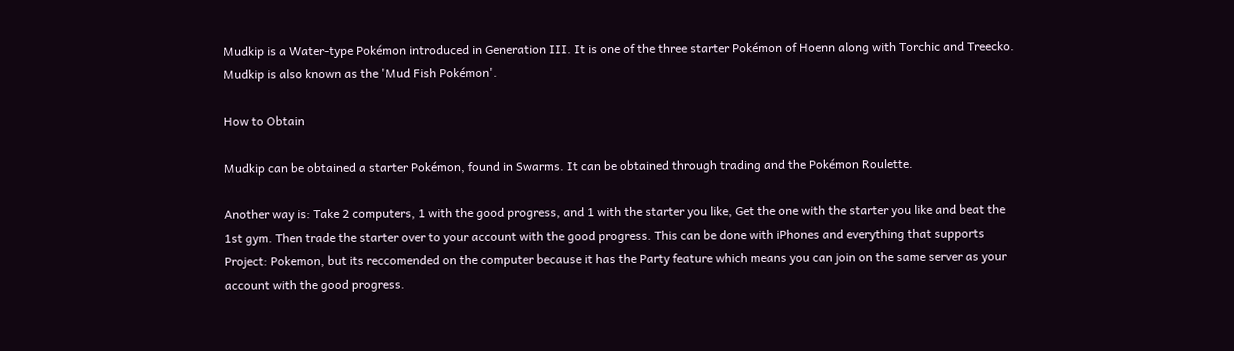Mudkip is a Water-type Pokémon introduced in Generation III. It is one of the three starter Pokémon of Hoenn along with Torchic and Treecko. Mudkip is also known as the 'Mud Fish Pokémon'.

How to Obtain

Mudkip can be obtained a starter Pokémon, found in Swarms. It can be obtained through trading and the Pokémon Roulette.

Another way is: Take 2 computers, 1 with the good progress, and 1 with the starter you like, Get the one with the starter you like and beat the 1st gym. Then trade the starter over to your account with the good progress. This can be done with iPhones and everything that supports Project: Pokemon, but its reccomended on the computer because it has the Party feature which means you can join on the same server as your account with the good progress.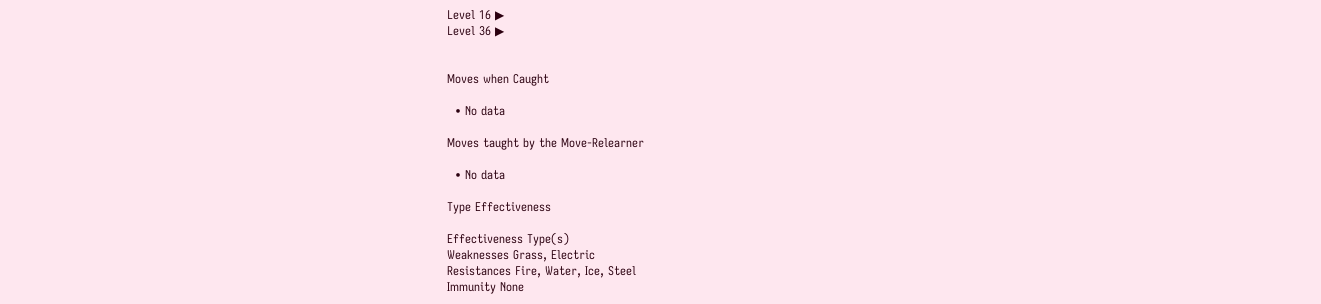Level 16 ▶
Level 36 ▶


Moves when Caught

  • No data

Moves taught by the Move-Relearner

  • No data

Type Effectiveness

Effectiveness Type(s)
Weaknesses Grass, Electric
Resistances Fire, Water, Ice, Steel
Immunity None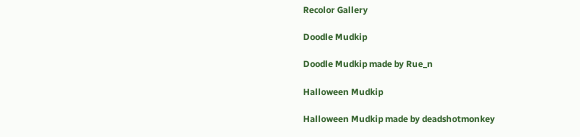Recolor Gallery

Doodle Mudkip

Doodle Mudkip made by Rue_n

Halloween Mudkip

Halloween Mudkip made by deadshotmonkey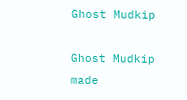Ghost Mudkip

Ghost Mudkip made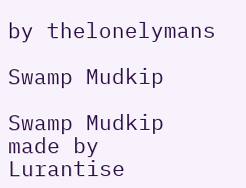by thelonelymans

Swamp Mudkip

Swamp Mudkip made by Lurantise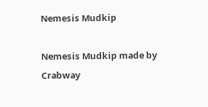Nemesis Mudkip

Nemesis Mudkip made by Crabway